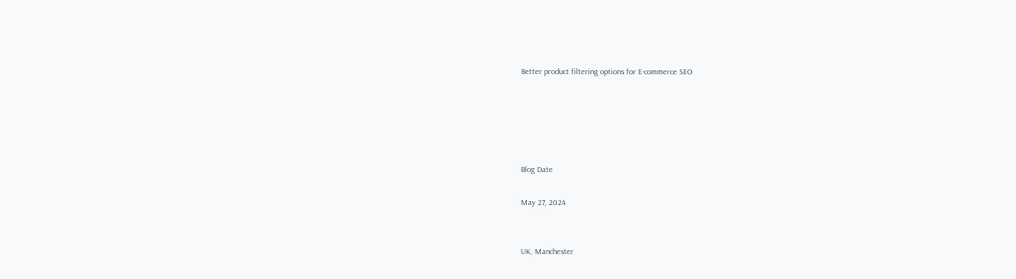Better product filtering options for E-commerce SEO





Blog Date

May 27, 2024


UK, Manchester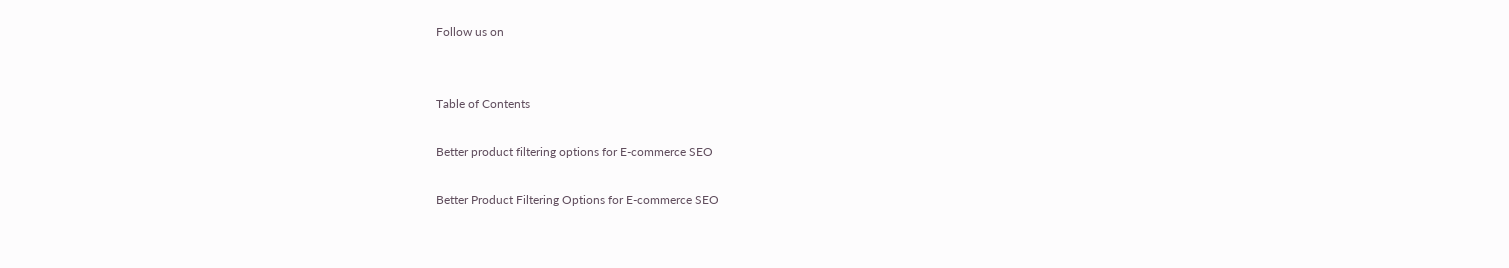Follow us on


Table of Contents

Better product filtering options for E-commerce SEO

Better Product Filtering Options for E-commerce SEO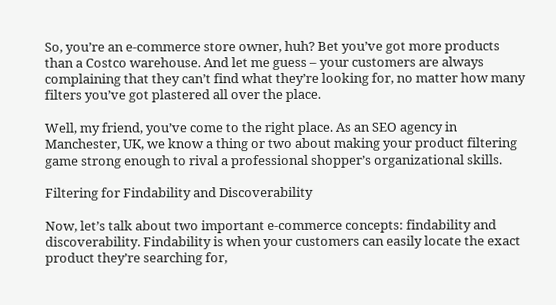So, you’re an e-commerce store owner, huh? Bet you’ve got more products than a Costco warehouse. And let me guess – your customers are always complaining that they can’t find what they’re looking for, no matter how many filters you’ve got plastered all over the place.

Well, my friend, you’ve come to the right place. As an SEO agency in Manchester, UK, we know a thing or two about making your product filtering game strong enough to rival a professional shopper’s organizational skills.

Filtering for Findability and Discoverability

Now, let’s talk about two important e-commerce concepts: findability and discoverability. Findability is when your customers can easily locate the exact product they’re searching for,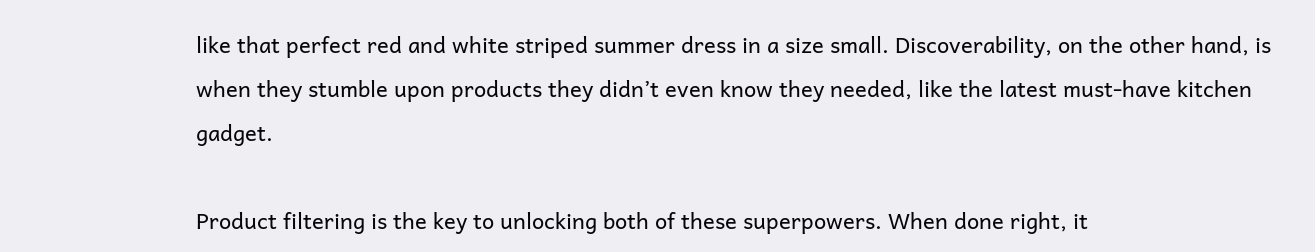like that perfect red and white striped summer dress in a size small. Discoverability, on the other hand, is when they stumble upon products they didn’t even know they needed, like the latest must-have kitchen gadget.

Product filtering is the key to unlocking both of these superpowers. When done right, it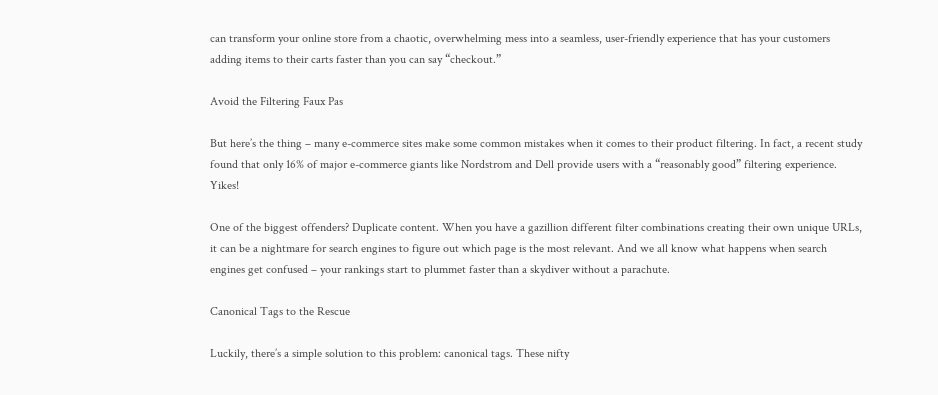can transform your online store from a chaotic, overwhelming mess into a seamless, user-friendly experience that has your customers adding items to their carts faster than you can say “checkout.”

Avoid the Filtering Faux Pas

But here’s the thing – many e-commerce sites make some common mistakes when it comes to their product filtering. In fact, a recent study found that only 16% of major e-commerce giants like Nordstrom and Dell provide users with a “reasonably good” filtering experience. Yikes!

One of the biggest offenders? Duplicate content. When you have a gazillion different filter combinations creating their own unique URLs, it can be a nightmare for search engines to figure out which page is the most relevant. And we all know what happens when search engines get confused – your rankings start to plummet faster than a skydiver without a parachute.

Canonical Tags to the Rescue

Luckily, there’s a simple solution to this problem: canonical tags. These nifty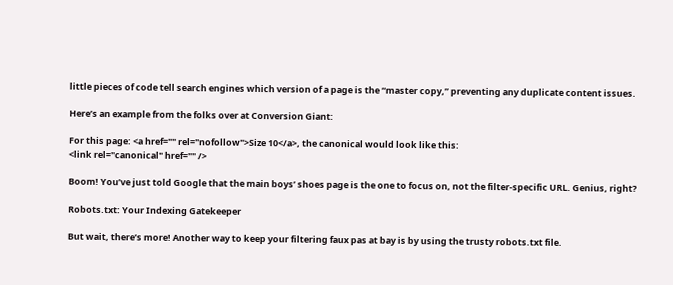little pieces of code tell search engines which version of a page is the “master copy,” preventing any duplicate content issues.

Here’s an example from the folks over at Conversion Giant:

For this page: <a href="" rel="nofollow">Size 10</a>, the canonical would look like this:
<link rel="canonical" href="" />

Boom! You’ve just told Google that the main boys’ shoes page is the one to focus on, not the filter-specific URL. Genius, right?

Robots.txt: Your Indexing Gatekeeper

But wait, there’s more! Another way to keep your filtering faux pas at bay is by using the trusty robots.txt file.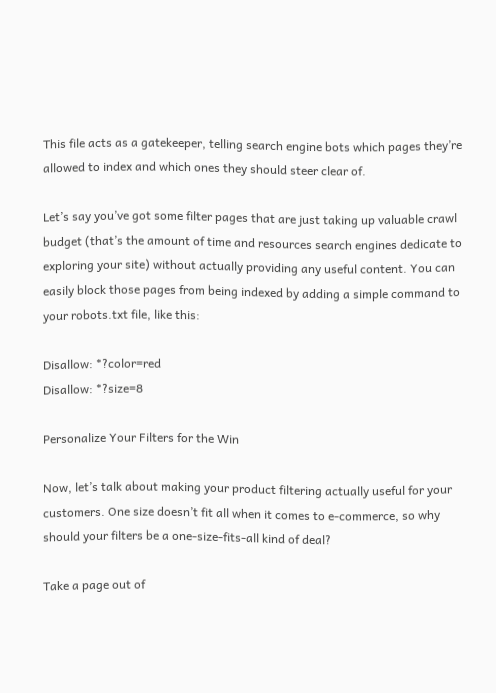This file acts as a gatekeeper, telling search engine bots which pages they’re allowed to index and which ones they should steer clear of.

Let’s say you’ve got some filter pages that are just taking up valuable crawl budget (that’s the amount of time and resources search engines dedicate to exploring your site) without actually providing any useful content. You can easily block those pages from being indexed by adding a simple command to your robots.txt file, like this:

Disallow: *?color=red
Disallow: *?size=8

Personalize Your Filters for the Win

Now, let’s talk about making your product filtering actually useful for your customers. One size doesn’t fit all when it comes to e-commerce, so why should your filters be a one-size-fits-all kind of deal?

Take a page out of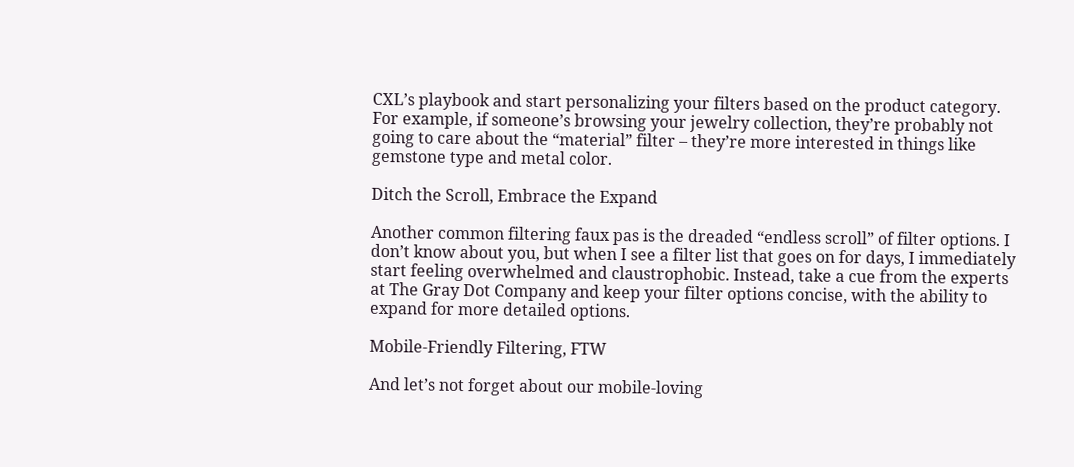CXL’s playbook and start personalizing your filters based on the product category. For example, if someone’s browsing your jewelry collection, they’re probably not going to care about the “material” filter – they’re more interested in things like gemstone type and metal color.

Ditch the Scroll, Embrace the Expand

Another common filtering faux pas is the dreaded “endless scroll” of filter options. I don’t know about you, but when I see a filter list that goes on for days, I immediately start feeling overwhelmed and claustrophobic. Instead, take a cue from the experts at The Gray Dot Company and keep your filter options concise, with the ability to expand for more detailed options.

Mobile-Friendly Filtering, FTW

And let’s not forget about our mobile-loving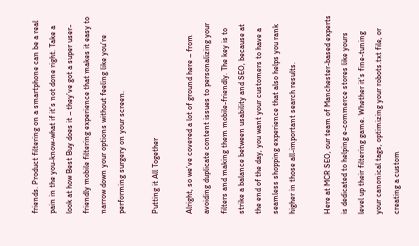friends. Product filtering on a smartphone can be a real pain in the you-know-what if it’s not done right. Take a look at how Best Buy does it – they’ve got a super user-friendly mobile filtering experience that makes it easy to narrow down your options without feeling like you’re performing surgery on your screen.

Putting it All Together

Alright, so we’ve covered a lot of ground here – from avoiding duplicate content issues to personalizing your filters and making them mobile-friendly. The key is to strike a balance between usability and SEO, because at the end of the day, you want your customers to have a seamless shopping experience that also helps you rank higher in those all-important search results.

Here at MCR SEO, our team of Manchester-based experts is dedicated to helping e-commerce stores like yours level up their filtering game. Whether it’s fine-tuning your canonical tags, optimizing your robots.txt file, or creating a custom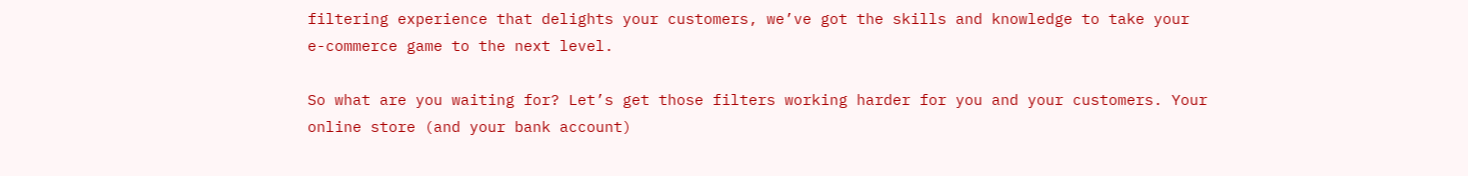filtering experience that delights your customers, we’ve got the skills and knowledge to take your e-commerce game to the next level.

So what are you waiting for? Let’s get those filters working harder for you and your customers. Your online store (and your bank account)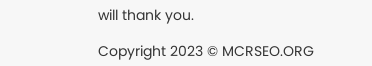will thank you.

Copyright 2023 © MCRSEO.ORG